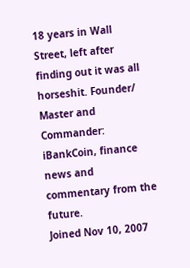18 years in Wall Street, left after finding out it was all horseshit. Founder/ Master and Commander: iBankCoin, finance news and commentary from the future.
Joined Nov 10, 2007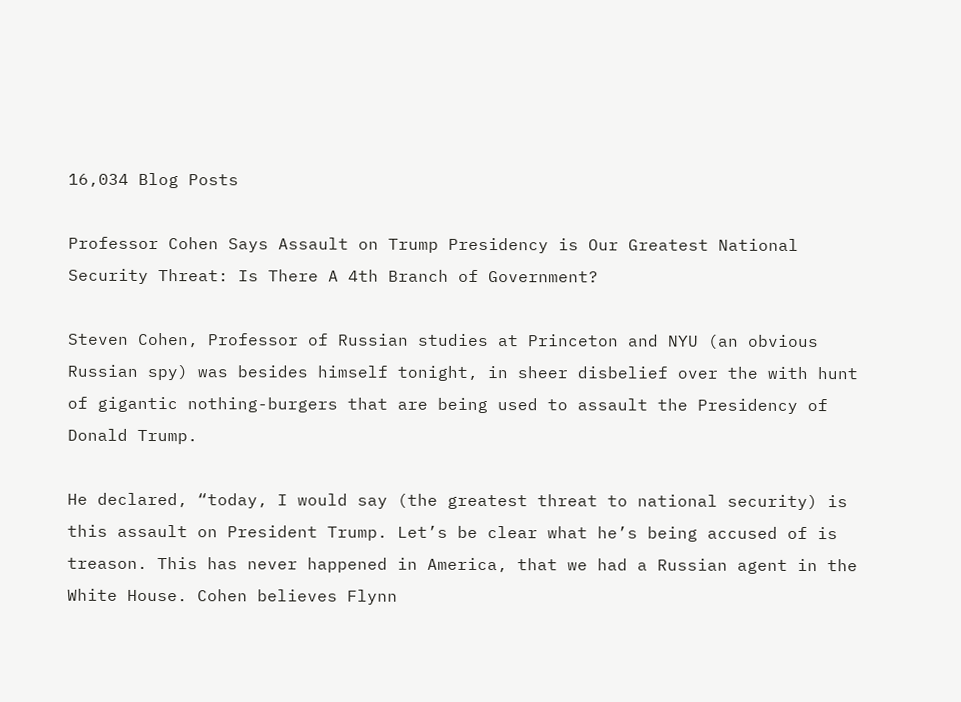16,034 Blog Posts

Professor Cohen Says Assault on Trump Presidency is Our Greatest National Security Threat: Is There A 4th Branch of Government?

Steven Cohen, Professor of Russian studies at Princeton and NYU (an obvious Russian spy) was besides himself tonight, in sheer disbelief over the with hunt of gigantic nothing-burgers that are being used to assault the Presidency of Donald Trump.

He declared, “today, I would say (the greatest threat to national security) is this assault on President Trump. Let’s be clear what he’s being accused of is treason. This has never happened in America, that we had a Russian agent in the White House. Cohen believes Flynn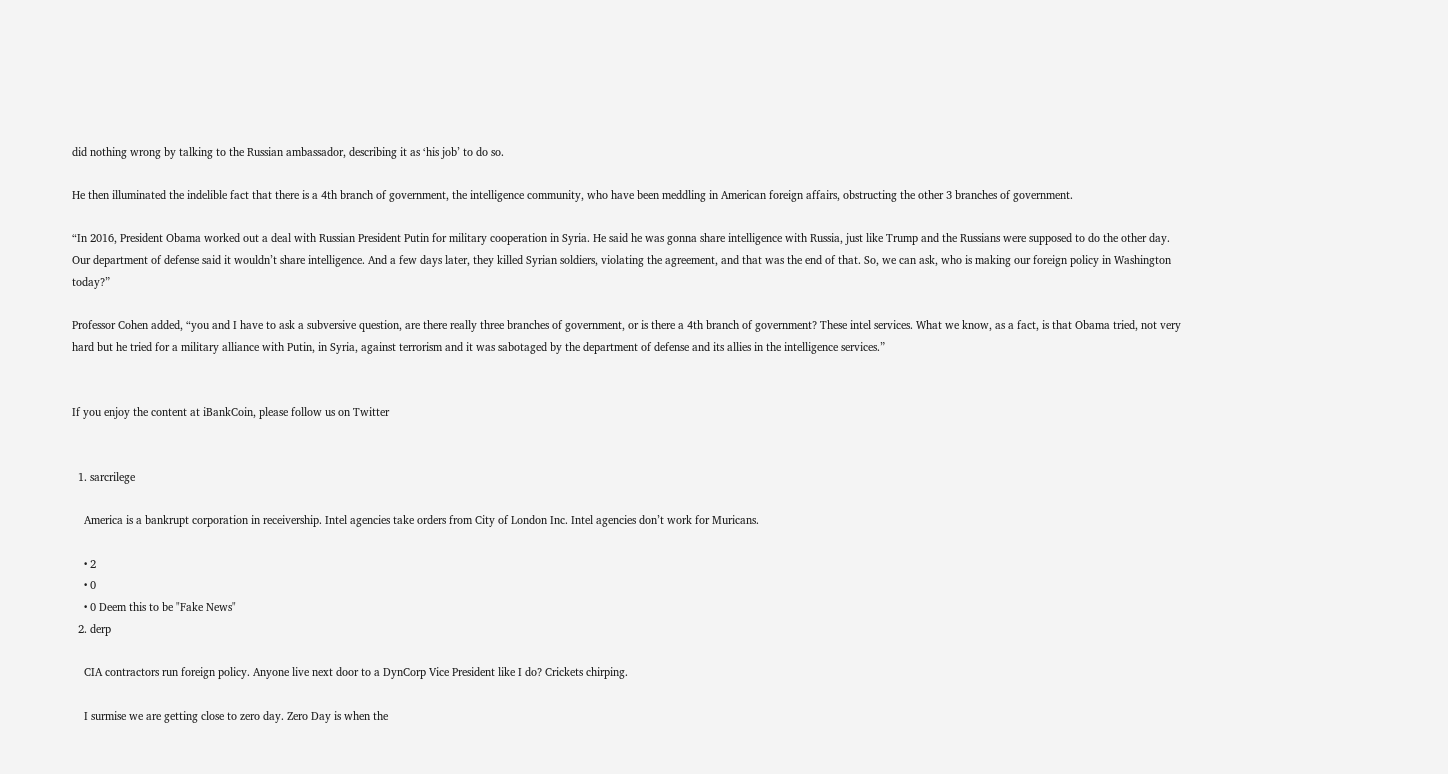did nothing wrong by talking to the Russian ambassador, describing it as ‘his job’ to do so.

He then illuminated the indelible fact that there is a 4th branch of government, the intelligence community, who have been meddling in American foreign affairs, obstructing the other 3 branches of government.

“In 2016, President Obama worked out a deal with Russian President Putin for military cooperation in Syria. He said he was gonna share intelligence with Russia, just like Trump and the Russians were supposed to do the other day. Our department of defense said it wouldn’t share intelligence. And a few days later, they killed Syrian soldiers, violating the agreement, and that was the end of that. So, we can ask, who is making our foreign policy in Washington today?”

Professor Cohen added, “you and I have to ask a subversive question, are there really three branches of government, or is there a 4th branch of government? These intel services. What we know, as a fact, is that Obama tried, not very hard but he tried for a military alliance with Putin, in Syria, against terrorism and it was sabotaged by the department of defense and its allies in the intelligence services.”


If you enjoy the content at iBankCoin, please follow us on Twitter


  1. sarcrilege

    America is a bankrupt corporation in receivership. Intel agencies take orders from City of London Inc. Intel agencies don’t work for Muricans.

    • 2
    • 0
    • 0 Deem this to be "Fake News"
  2. derp

    CIA contractors run foreign policy. Anyone live next door to a DynCorp Vice President like I do? Crickets chirping.

    I surmise we are getting close to zero day. Zero Day is when the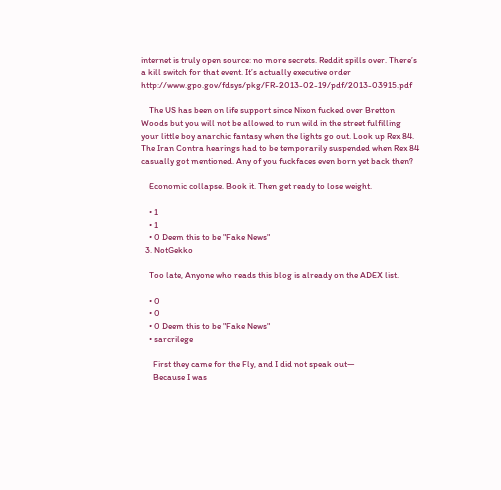internet is truly open source: no more secrets. Reddit spills over. There’s a kill switch for that event. It’s actually executive order http://www.gpo.gov/fdsys/pkg/FR-2013-02-19/pdf/2013-03915.pdf

    The US has been on life support since Nixon fucked over Bretton Woods but you will not be allowed to run wild in the street fulfilling your little boy anarchic fantasy when the lights go out. Look up Rex 84. The Iran Contra hearings had to be temporarily suspended when Rex 84 casually got mentioned. Any of you fuckfaces even born yet back then?

    Economic collapse. Book it. Then get ready to lose weight.

    • 1
    • 1
    • 0 Deem this to be "Fake News"
  3. NotGekko

    Too late, Anyone who reads this blog is already on the ADEX list.

    • 0
    • 0
    • 0 Deem this to be "Fake News"
    • sarcrilege

      First they came for the Fly, and I did not speak out—
      Because I was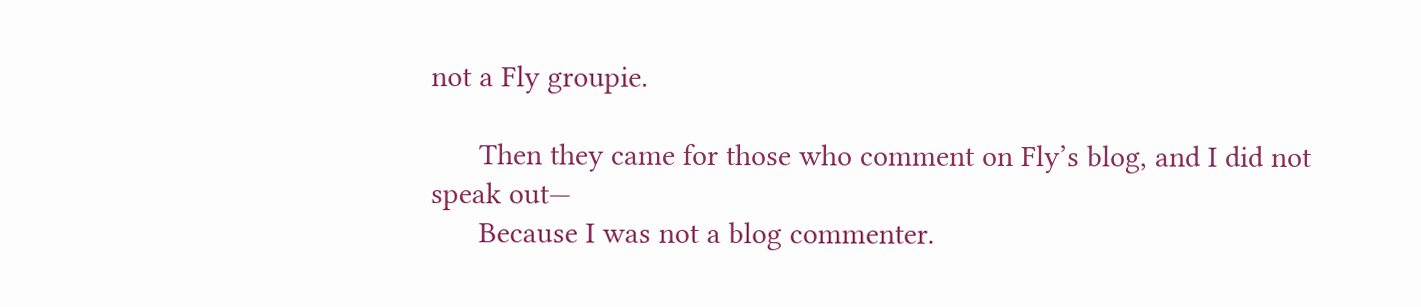not a Fly groupie.

      Then they came for those who comment on Fly’s blog, and I did not speak out—
      Because I was not a blog commenter.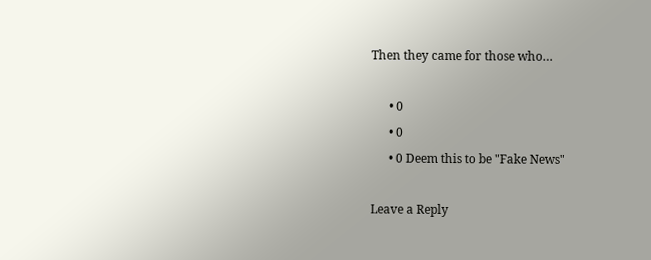Then they came for those who…

      • 0
      • 0
      • 0 Deem this to be "Fake News"

Leave a Reply